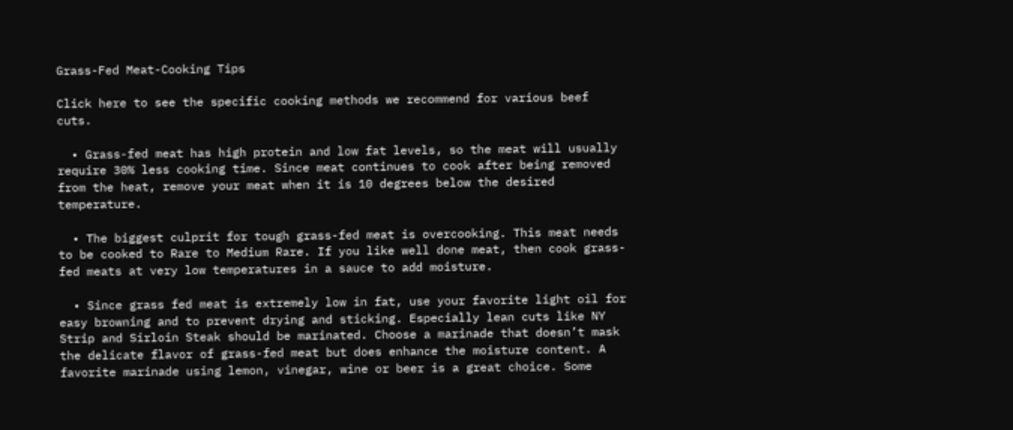Grass-Fed Meat-Cooking Tips

Click here to see the specific cooking methods we recommend for various beef cuts.

  • Grass-fed meat has high protein and low fat levels, so the meat will usually require 30% less cooking time. Since meat continues to cook after being removed from the heat, remove your meat when it is 10 degrees below the desired temperature.

  • The biggest culprit for tough grass-fed meat is overcooking. This meat needs to be cooked to Rare to Medium Rare. If you like well done meat, then cook grass-fed meats at very low temperatures in a sauce to add moisture.

  • Since grass fed meat is extremely low in fat, use your favorite light oil for easy browning and to prevent drying and sticking. Especially lean cuts like NY Strip and Sirloin Steak should be marinated. Choose a marinade that doesn’t mask the delicate flavor of grass-fed meat but does enhance the moisture content. A favorite marinade using lemon, vinegar, wine or beer is a great choice. Some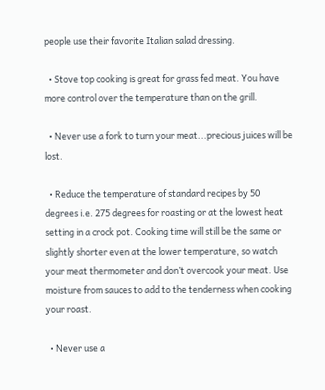people use their favorite Italian salad dressing.

  • Stove top cooking is great for grass fed meat. You have more control over the temperature than on the grill.

  • Never use a fork to turn your meat...precious juices will be lost.

  • Reduce the temperature of standard recipes by 50 degrees i.e. 275 degrees for roasting or at the lowest heat setting in a crock pot. Cooking time will still be the same or slightly shorter even at the lower temperature, so watch your meat thermometer and don’t overcook your meat. Use moisture from sauces to add to the tenderness when cooking your roast.

  • Never use a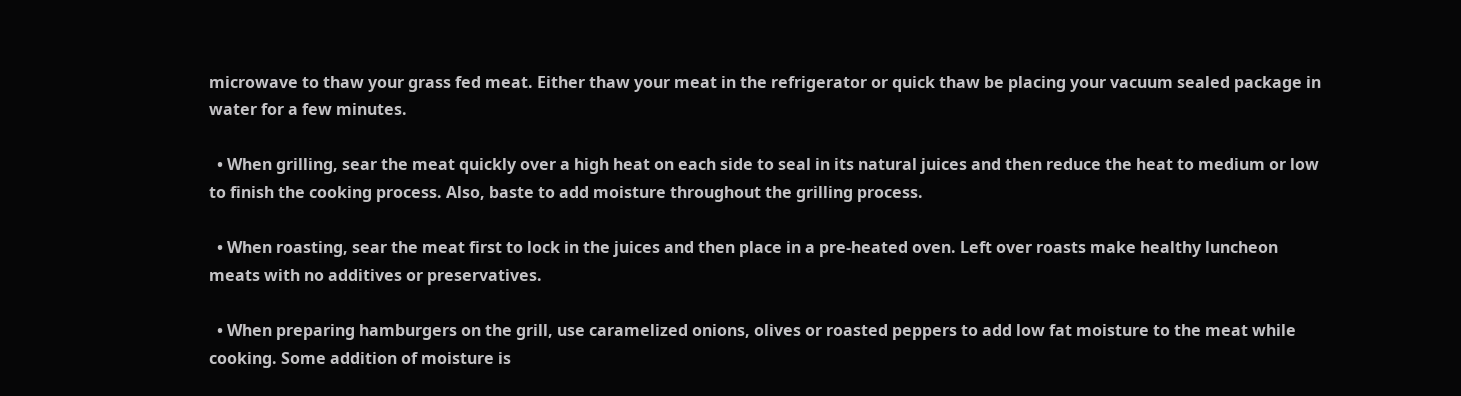microwave to thaw your grass fed meat. Either thaw your meat in the refrigerator or quick thaw be placing your vacuum sealed package in water for a few minutes.

  • When grilling, sear the meat quickly over a high heat on each side to seal in its natural juices and then reduce the heat to medium or low to finish the cooking process. Also, baste to add moisture throughout the grilling process.

  • When roasting, sear the meat first to lock in the juices and then place in a pre-heated oven. Left over roasts make healthy luncheon meats with no additives or preservatives.

  • When preparing hamburgers on the grill, use caramelized onions, olives or roasted peppers to add low fat moisture to the meat while cooking. Some addition of moisture is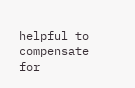helpful to compensate for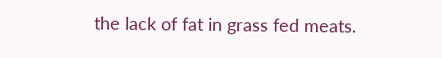the lack of fat in grass fed meats.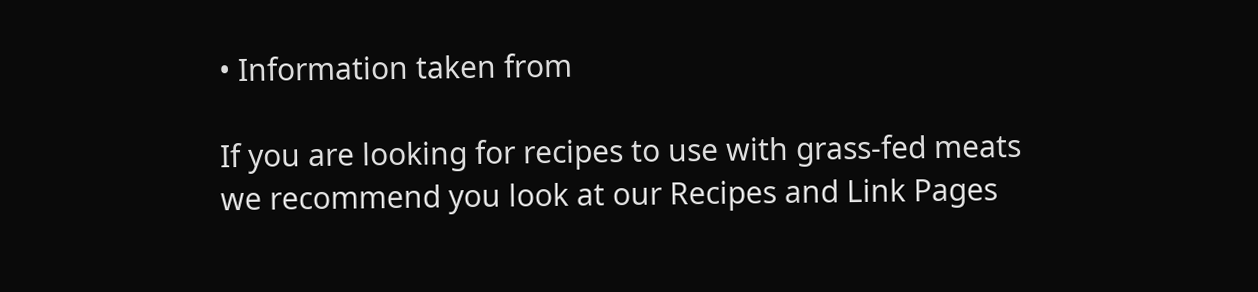• Information taken from

If you are looking for recipes to use with grass-fed meats we recommend you look at our Recipes and Link Pages